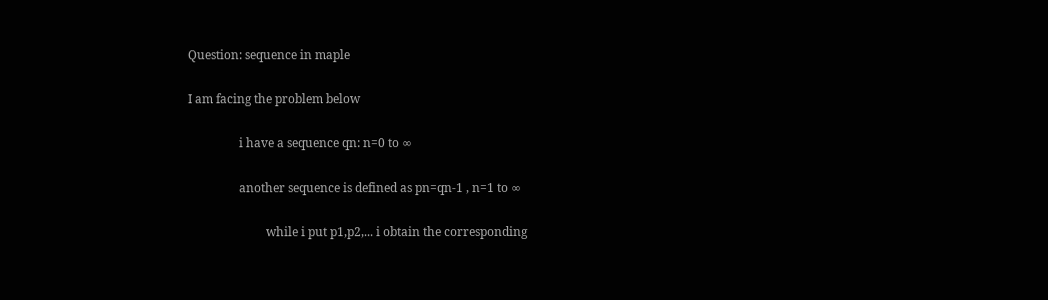Question: sequence in maple

I am facing the problem below

                 i have a sequence qn: n=0 to ∞

                 another sequence is defined as pn=qn-1 , n=1 to ∞

                          while i put p1,p2,... i obtain the corresponding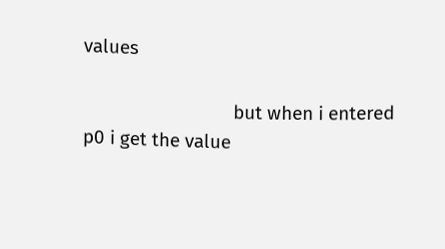values

                              but when i entered p0 i get the value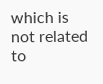which is not related to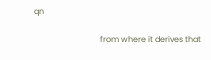qn

                                 from where it derives that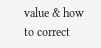value & how to correct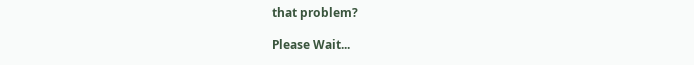that problem?

Please Wait...